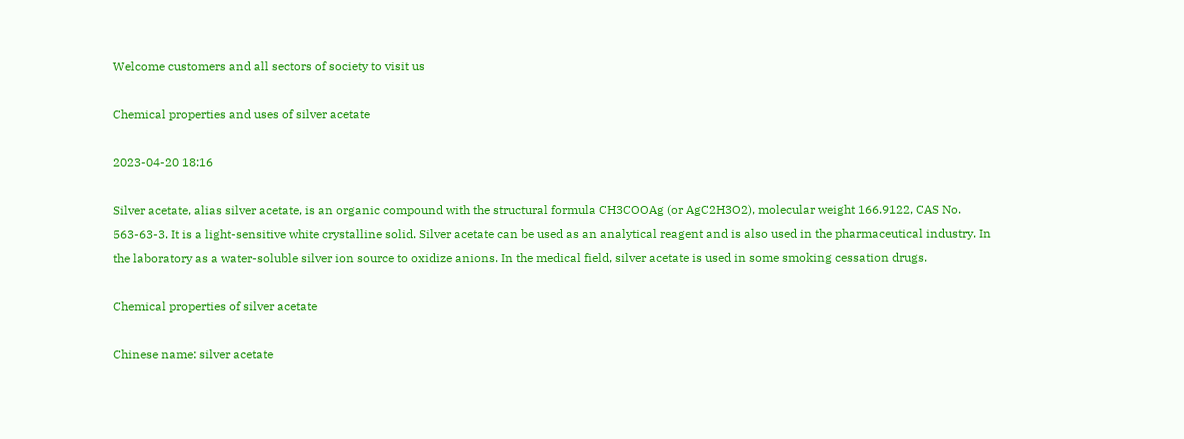Welcome customers and all sectors of society to visit us

Chemical properties and uses of silver acetate

2023-04-20 18:16

Silver acetate, alias silver acetate, is an organic compound with the structural formula CH3COOAg (or AgC2H3O2), molecular weight 166.9122, CAS No. 563-63-3. It is a light-sensitive white crystalline solid. Silver acetate can be used as an analytical reagent and is also used in the pharmaceutical industry. In the laboratory as a water-soluble silver ion source to oxidize anions. In the medical field, silver acetate is used in some smoking cessation drugs.

Chemical properties of silver acetate

Chinese name: silver acetate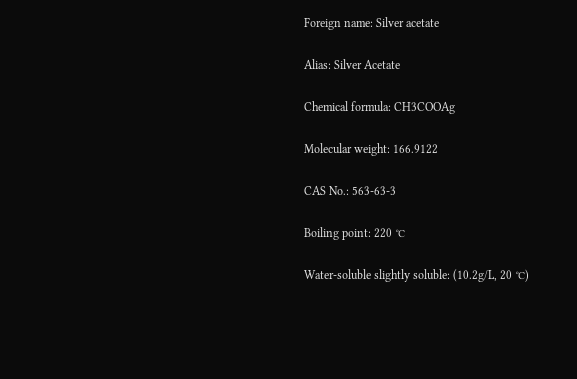Foreign name: Silver acetate

Alias: Silver Acetate

Chemical formula: CH3COOAg

Molecular weight: 166.9122

CAS No.: 563-63-3

Boiling point: 220 ℃

Water-soluble slightly soluble: (10.2g/L, 20 ℃)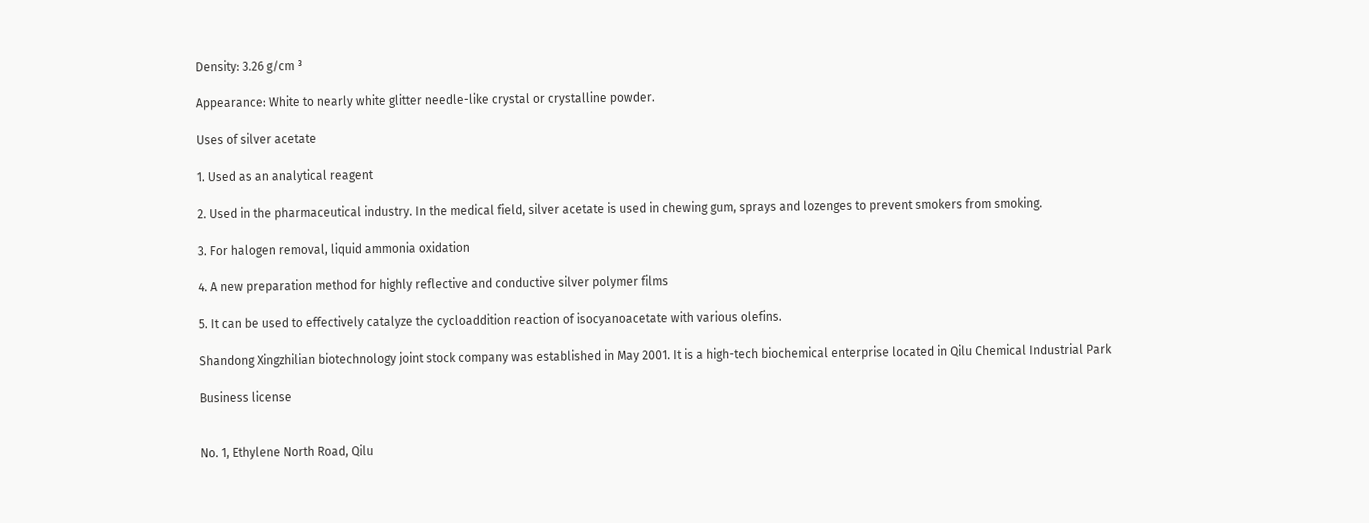Density: 3.26 g/cm ³

Appearance: White to nearly white glitter needle-like crystal or crystalline powder.

Uses of silver acetate

1. Used as an analytical reagent

2. Used in the pharmaceutical industry. In the medical field, silver acetate is used in chewing gum, sprays and lozenges to prevent smokers from smoking.

3. For halogen removal, liquid ammonia oxidation

4. A new preparation method for highly reflective and conductive silver polymer films

5. It can be used to effectively catalyze the cycloaddition reaction of isocyanoacetate with various olefins.

Shandong Xingzhilian biotechnology joint stock company was established in May 2001. It is a high-tech biochemical enterprise located in Qilu Chemical Industrial Park

Business license


No. 1, Ethylene North Road, Qilu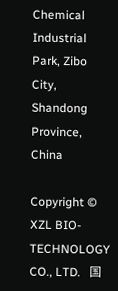Chemical Industrial Park, Zibo City, Shandong Province, China

Copyright © XZL BIO-TECHNOLOGY CO., LTD.   国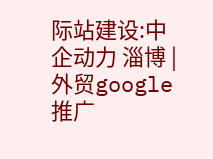际站建设:中企动力 淄博 | 外贸google推广